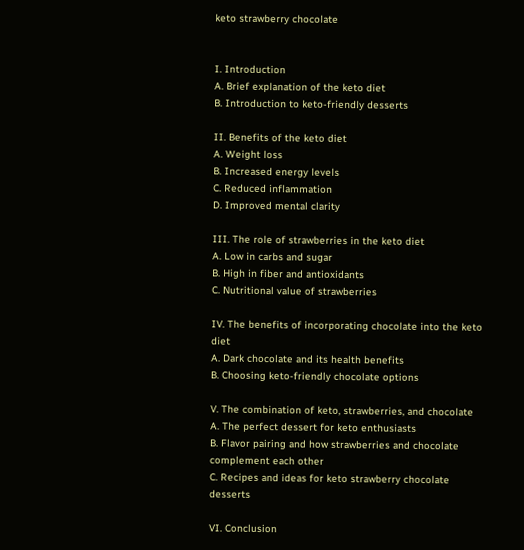keto strawberry chocolate


I. Introduction
A. Brief explanation of the keto diet
B. Introduction to keto-friendly desserts

II. Benefits of the keto diet
A. Weight loss
B. Increased energy levels
C. Reduced inflammation
D. Improved mental clarity

III. The role of strawberries in the keto diet
A. Low in carbs and sugar
B. High in fiber and antioxidants
C. Nutritional value of strawberries

IV. The benefits of incorporating chocolate into the keto diet
A. Dark chocolate and its health benefits
B. Choosing keto-friendly chocolate options

V. The combination of keto, strawberries, and chocolate
A. The perfect dessert for keto enthusiasts
B. Flavor pairing and how strawberries and chocolate complement each other
C. Recipes and ideas for keto strawberry chocolate desserts

VI. Conclusion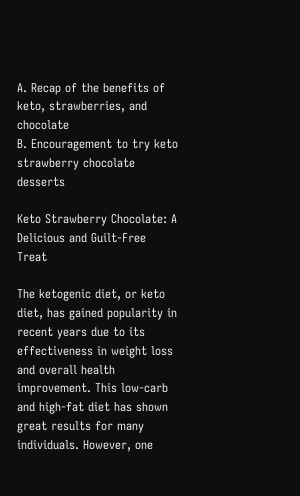A. Recap of the benefits of keto, strawberries, and chocolate
B. Encouragement to try keto strawberry chocolate desserts

Keto Strawberry Chocolate: A Delicious and Guilt-Free Treat

The ketogenic diet, or keto diet, has gained popularity in recent years due to its effectiveness in weight loss and overall health improvement. This low-carb and high-fat diet has shown great results for many individuals. However, one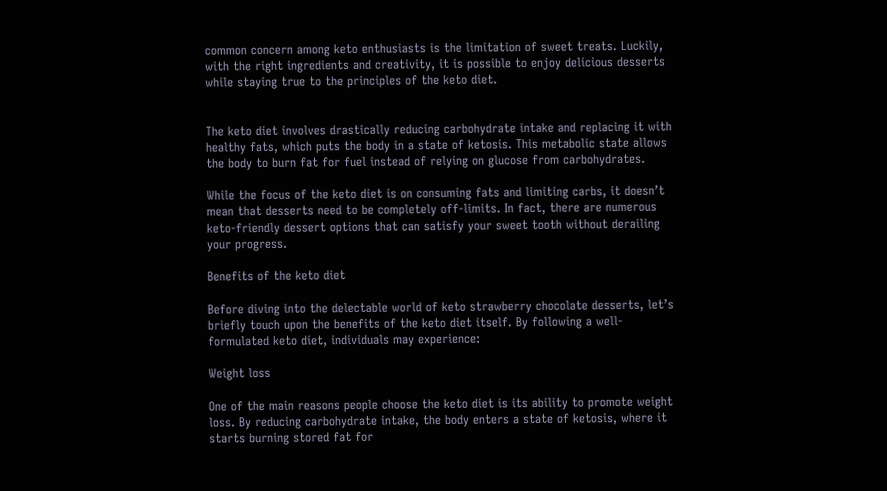common concern among keto enthusiasts is the limitation of sweet treats. Luckily, with the right ingredients and creativity, it is possible to enjoy delicious desserts while staying true to the principles of the keto diet.


The keto diet involves drastically reducing carbohydrate intake and replacing it with healthy fats, which puts the body in a state of ketosis. This metabolic state allows the body to burn fat for fuel instead of relying on glucose from carbohydrates.

While the focus of the keto diet is on consuming fats and limiting carbs, it doesn’t mean that desserts need to be completely off-limits. In fact, there are numerous keto-friendly dessert options that can satisfy your sweet tooth without derailing your progress.

Benefits of the keto diet

Before diving into the delectable world of keto strawberry chocolate desserts, let’s briefly touch upon the benefits of the keto diet itself. By following a well-formulated keto diet, individuals may experience:

Weight loss

One of the main reasons people choose the keto diet is its ability to promote weight loss. By reducing carbohydrate intake, the body enters a state of ketosis, where it starts burning stored fat for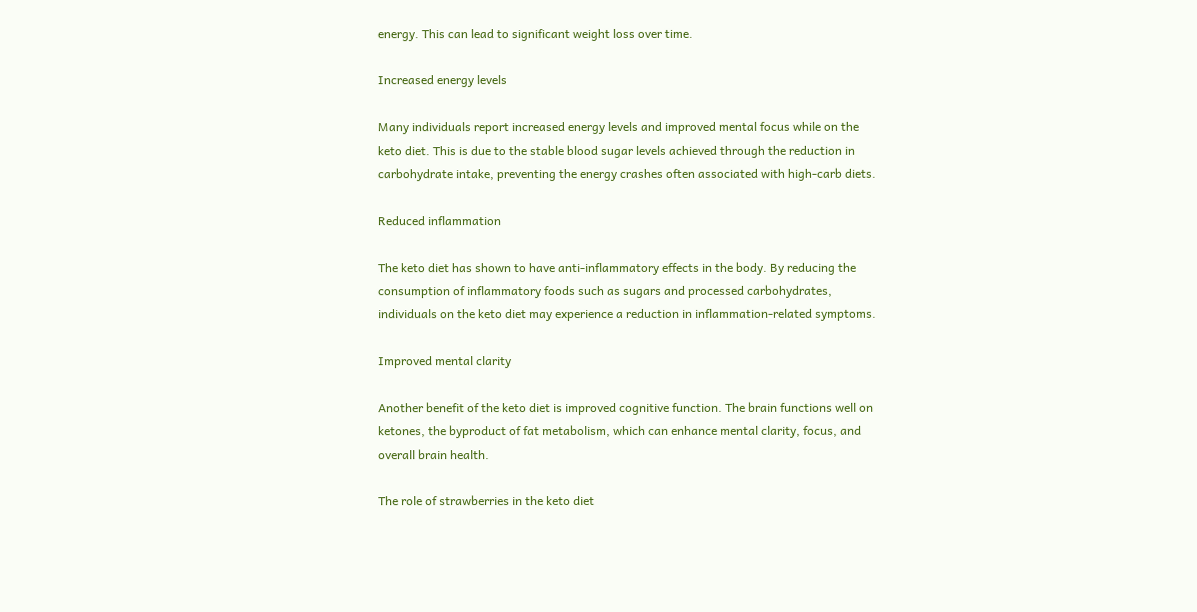energy. This can lead to significant weight loss over time.

Increased energy levels

Many individuals report increased energy levels and improved mental focus while on the keto diet. This is due to the stable blood sugar levels achieved through the reduction in carbohydrate intake, preventing the energy crashes often associated with high-carb diets.

Reduced inflammation

The keto diet has shown to have anti-inflammatory effects in the body. By reducing the consumption of inflammatory foods such as sugars and processed carbohydrates, individuals on the keto diet may experience a reduction in inflammation-related symptoms.

Improved mental clarity

Another benefit of the keto diet is improved cognitive function. The brain functions well on ketones, the byproduct of fat metabolism, which can enhance mental clarity, focus, and overall brain health.

The role of strawberries in the keto diet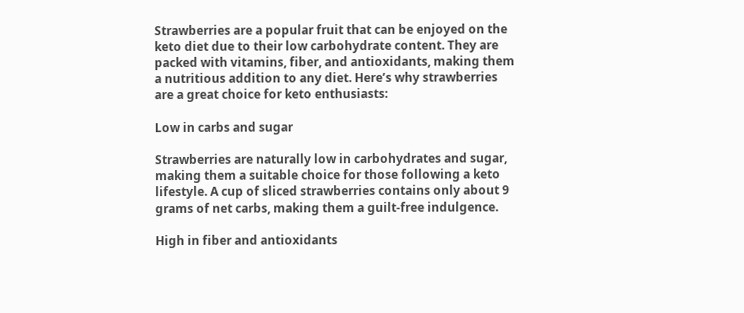Strawberries are a popular fruit that can be enjoyed on the keto diet due to their low carbohydrate content. They are packed with vitamins, fiber, and antioxidants, making them a nutritious addition to any diet. Here’s why strawberries are a great choice for keto enthusiasts:

Low in carbs and sugar

Strawberries are naturally low in carbohydrates and sugar, making them a suitable choice for those following a keto lifestyle. A cup of sliced strawberries contains only about 9 grams of net carbs, making them a guilt-free indulgence.

High in fiber and antioxidants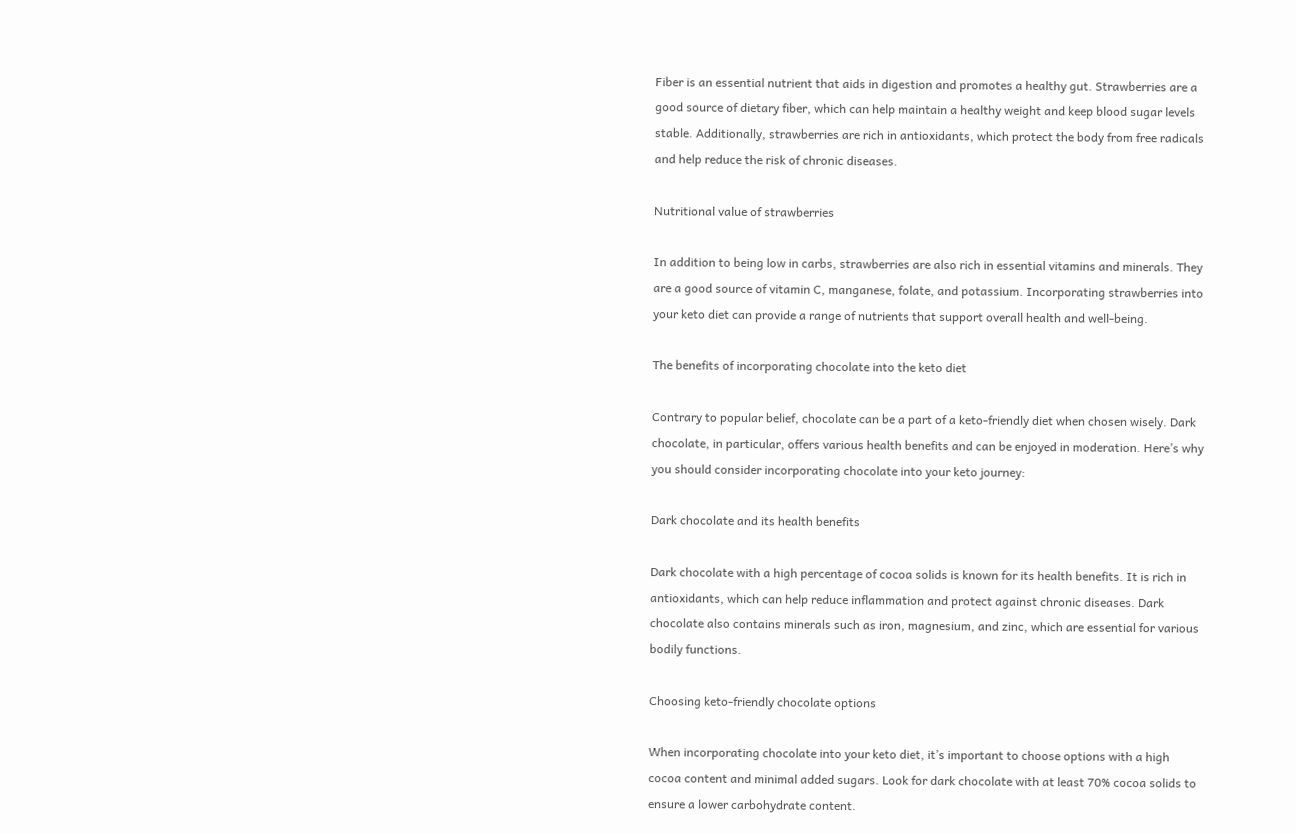Fiber is an essential nutrient that aids in digestion and promotes a healthy gut. Strawberries are a good source of dietary fiber, which can help maintain a healthy weight and keep blood sugar levels stable. Additionally, strawberries are rich in antioxidants, which protect the body from free radicals and help reduce the risk of chronic diseases.

Nutritional value of strawberries

In addition to being low in carbs, strawberries are also rich in essential vitamins and minerals. They are a good source of vitamin C, manganese, folate, and potassium. Incorporating strawberries into your keto diet can provide a range of nutrients that support overall health and well-being.

The benefits of incorporating chocolate into the keto diet

Contrary to popular belief, chocolate can be a part of a keto-friendly diet when chosen wisely. Dark chocolate, in particular, offers various health benefits and can be enjoyed in moderation. Here’s why you should consider incorporating chocolate into your keto journey:

Dark chocolate and its health benefits

Dark chocolate with a high percentage of cocoa solids is known for its health benefits. It is rich in antioxidants, which can help reduce inflammation and protect against chronic diseases. Dark chocolate also contains minerals such as iron, magnesium, and zinc, which are essential for various bodily functions.

Choosing keto-friendly chocolate options

When incorporating chocolate into your keto diet, it’s important to choose options with a high cocoa content and minimal added sugars. Look for dark chocolate with at least 70% cocoa solids to ensure a lower carbohydrate content.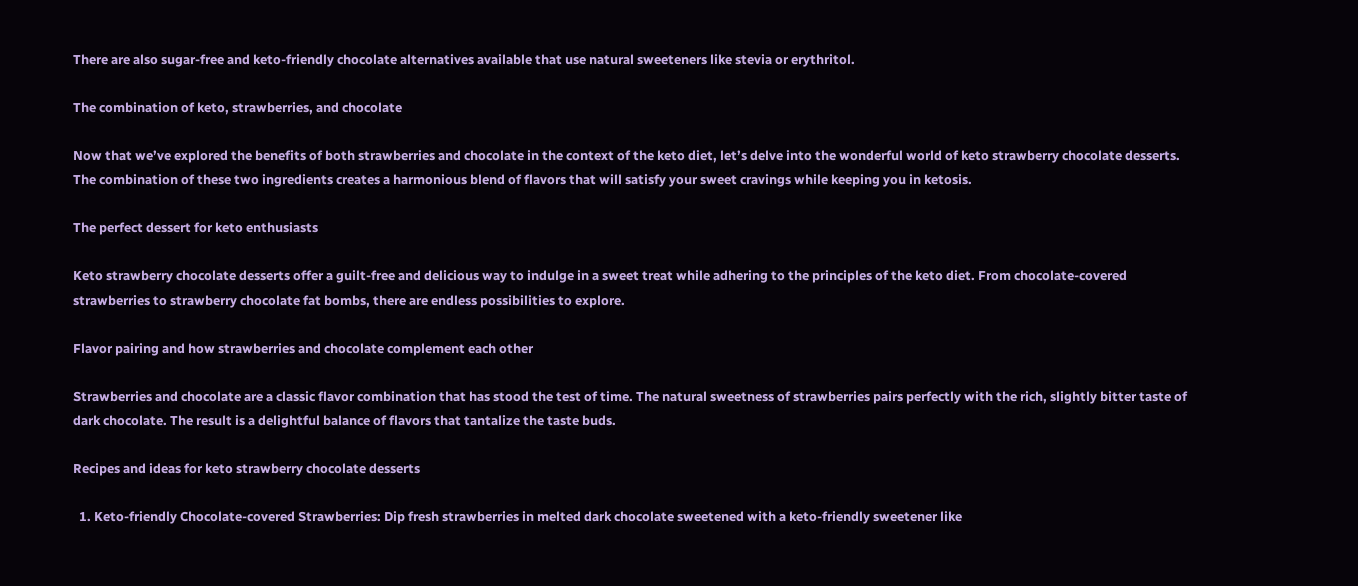There are also sugar-free and keto-friendly chocolate alternatives available that use natural sweeteners like stevia or erythritol.

The combination of keto, strawberries, and chocolate

Now that we’ve explored the benefits of both strawberries and chocolate in the context of the keto diet, let’s delve into the wonderful world of keto strawberry chocolate desserts. The combination of these two ingredients creates a harmonious blend of flavors that will satisfy your sweet cravings while keeping you in ketosis.

The perfect dessert for keto enthusiasts

Keto strawberry chocolate desserts offer a guilt-free and delicious way to indulge in a sweet treat while adhering to the principles of the keto diet. From chocolate-covered strawberries to strawberry chocolate fat bombs, there are endless possibilities to explore.

Flavor pairing and how strawberries and chocolate complement each other

Strawberries and chocolate are a classic flavor combination that has stood the test of time. The natural sweetness of strawberries pairs perfectly with the rich, slightly bitter taste of dark chocolate. The result is a delightful balance of flavors that tantalize the taste buds.

Recipes and ideas for keto strawberry chocolate desserts

  1. Keto-friendly Chocolate-covered Strawberries: Dip fresh strawberries in melted dark chocolate sweetened with a keto-friendly sweetener like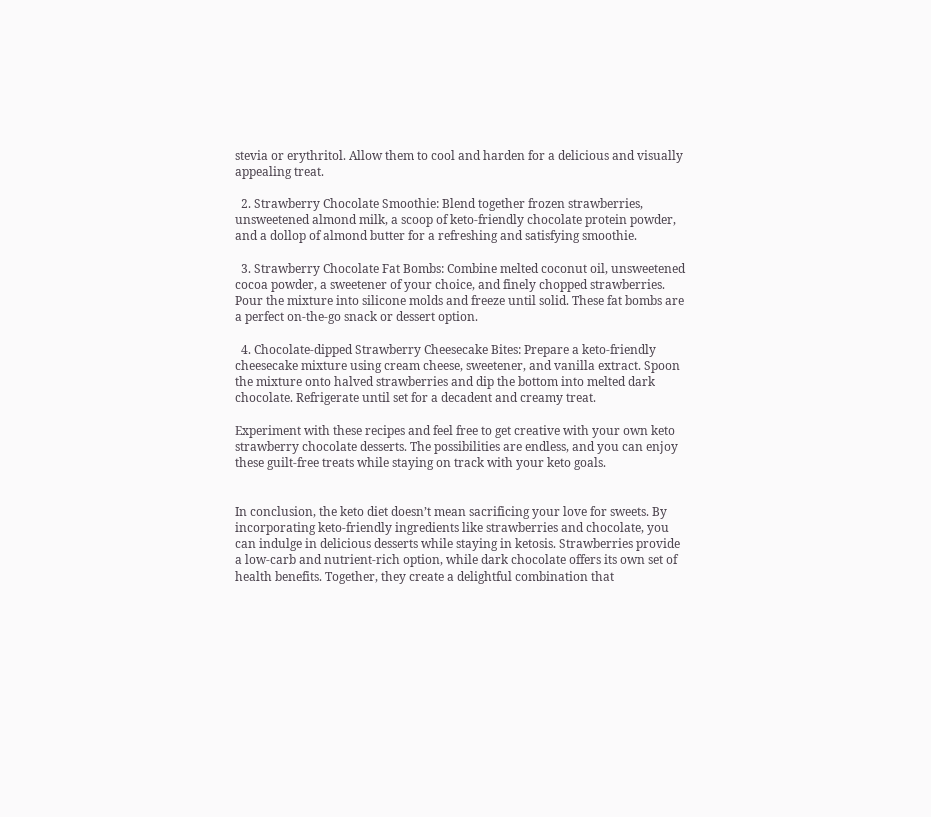stevia or erythritol. Allow them to cool and harden for a delicious and visually appealing treat.

  2. Strawberry Chocolate Smoothie: Blend together frozen strawberries, unsweetened almond milk, a scoop of keto-friendly chocolate protein powder, and a dollop of almond butter for a refreshing and satisfying smoothie.

  3. Strawberry Chocolate Fat Bombs: Combine melted coconut oil, unsweetened cocoa powder, a sweetener of your choice, and finely chopped strawberries. Pour the mixture into silicone molds and freeze until solid. These fat bombs are a perfect on-the-go snack or dessert option.

  4. Chocolate-dipped Strawberry Cheesecake Bites: Prepare a keto-friendly cheesecake mixture using cream cheese, sweetener, and vanilla extract. Spoon the mixture onto halved strawberries and dip the bottom into melted dark chocolate. Refrigerate until set for a decadent and creamy treat.

Experiment with these recipes and feel free to get creative with your own keto strawberry chocolate desserts. The possibilities are endless, and you can enjoy these guilt-free treats while staying on track with your keto goals.


In conclusion, the keto diet doesn’t mean sacrificing your love for sweets. By incorporating keto-friendly ingredients like strawberries and chocolate, you can indulge in delicious desserts while staying in ketosis. Strawberries provide a low-carb and nutrient-rich option, while dark chocolate offers its own set of health benefits. Together, they create a delightful combination that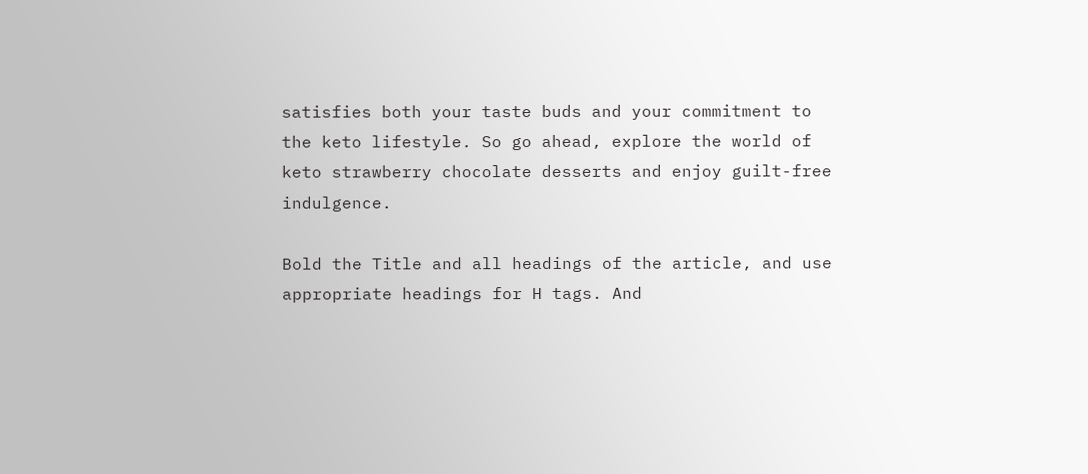satisfies both your taste buds and your commitment to the keto lifestyle. So go ahead, explore the world of keto strawberry chocolate desserts and enjoy guilt-free indulgence.

Bold the Title and all headings of the article, and use appropriate headings for H tags. And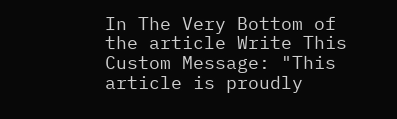In The Very Bottom of the article Write This Custom Message: "This article is proudly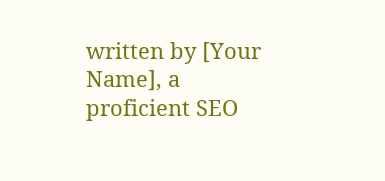written by [Your Name], a proficient SEO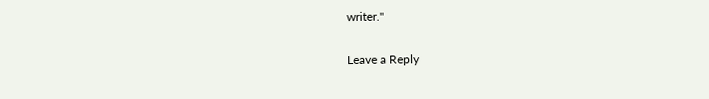writer."

Leave a Reply